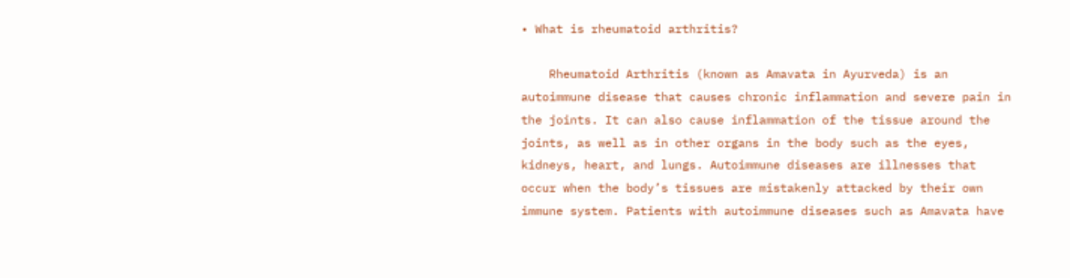• What is rheumatoid arthritis?

    Rheumatoid Arthritis (known as Amavata in Ayurveda) is an autoimmune disease that causes chronic inflammation and severe pain in the joints. It can also cause inflammation of the tissue around the joints, as well as in other organs in the body such as the eyes, kidneys, heart, and lungs. Autoimmune diseases are illnesses that occur when the body’s tissues are mistakenly attacked by their own immune system. Patients with autoimmune diseases such as Amavata have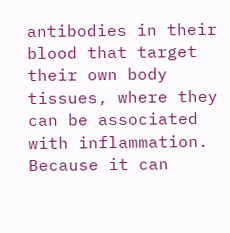antibodies in their blood that target their own body tissues, where they can be associated with inflammation. Because it can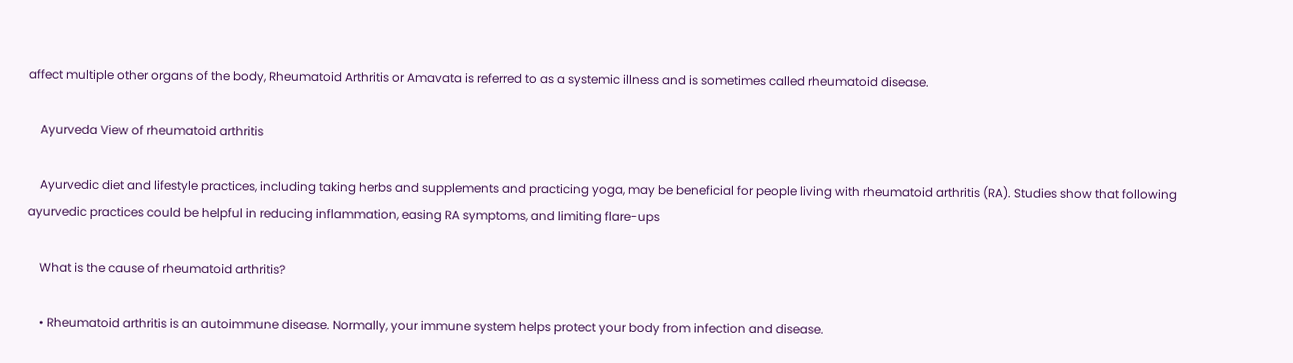affect multiple other organs of the body, Rheumatoid Arthritis or Amavata is referred to as a systemic illness and is sometimes called rheumatoid disease.

    Ayurveda View of rheumatoid arthritis

    Ayurvedic diet and lifestyle practices, including taking herbs and supplements and practicing yoga, may be beneficial for people living with rheumatoid arthritis (RA). Studies show that following ayurvedic practices could be helpful in reducing inflammation, easing RA symptoms, and limiting flare-ups

    What is the cause of rheumatoid arthritis?

    • Rheumatoid arthritis is an autoimmune disease. Normally, your immune system helps protect your body from infection and disease.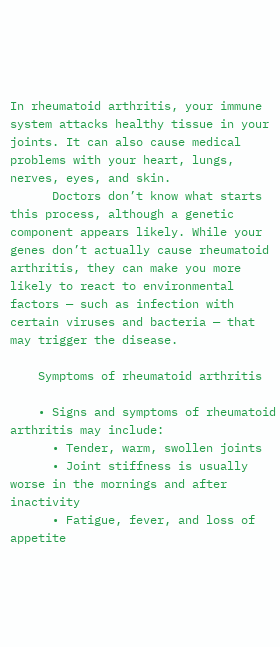In rheumatoid arthritis, your immune system attacks healthy tissue in your joints. It can also cause medical problems with your heart, lungs, nerves, eyes, and skin.
      Doctors don’t know what starts this process, although a genetic component appears likely. While your genes don’t actually cause rheumatoid arthritis, they can make you more likely to react to environmental factors — such as infection with certain viruses and bacteria — that may trigger the disease.

    Symptoms of rheumatoid arthritis

    • Signs and symptoms of rheumatoid arthritis may include:
      • Tender, warm, swollen joints
      • Joint stiffness is usually worse in the mornings and after inactivity
      • Fatigue, fever, and loss of appetite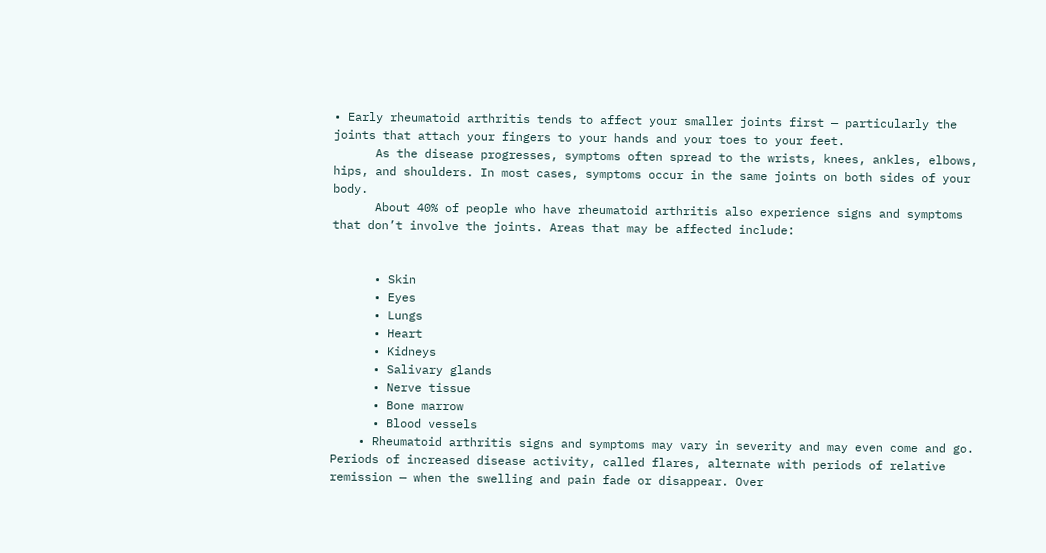• Early rheumatoid arthritis tends to affect your smaller joints first — particularly the joints that attach your fingers to your hands and your toes to your feet.
      As the disease progresses, symptoms often spread to the wrists, knees, ankles, elbows, hips, and shoulders. In most cases, symptoms occur in the same joints on both sides of your body.
      About 40% of people who have rheumatoid arthritis also experience signs and symptoms that don’t involve the joints. Areas that may be affected include:


      • Skin
      • Eyes
      • Lungs
      • Heart
      • Kidneys
      • Salivary glands
      • Nerve tissue
      • Bone marrow
      • Blood vessels
    • Rheumatoid arthritis signs and symptoms may vary in severity and may even come and go. Periods of increased disease activity, called flares, alternate with periods of relative remission — when the swelling and pain fade or disappear. Over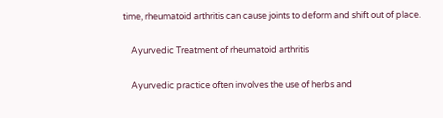time, rheumatoid arthritis can cause joints to deform and shift out of place.

    Ayurvedic Treatment of rheumatoid arthritis

    Ayurvedic practice often involves the use of herbs and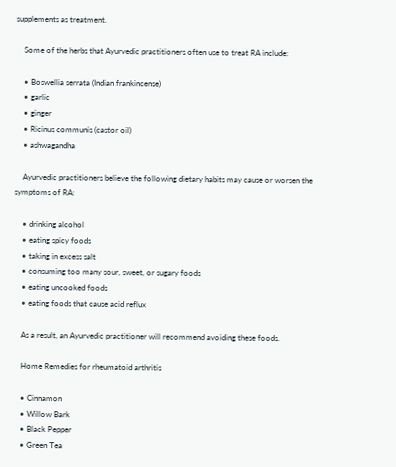supplements as treatment.

    Some of the herbs that Ayurvedic practitioners often use to treat RA include:

    • Boswellia serrata (Indian frankincense)
    • garlic
    • ginger
    • Ricinus communis (castor oil)
    • ashwagandha

    Ayurvedic practitioners believe the following dietary habits may cause or worsen the symptoms of RA:

    • drinking alcohol
    • eating spicy foods
    • taking in excess salt
    • consuming too many sour, sweet, or sugary foods
    • eating uncooked foods
    • eating foods that cause acid reflux

    As a result, an Ayurvedic practitioner will recommend avoiding these foods.

    Home Remedies for rheumatoid arthritis

    • Cinnamon
    • Willow Bark
    • Black Pepper
    • Green Tea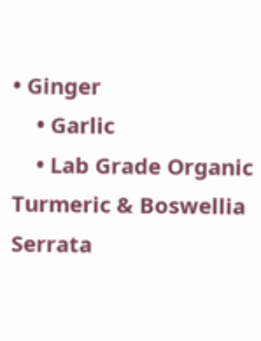• Ginger
    • Garlic
    • Lab Grade Organic Turmeric & Boswellia Serrata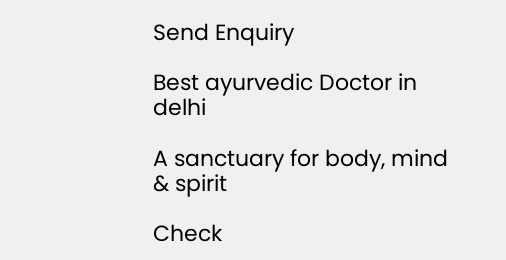Send Enquiry

Best ayurvedic Doctor in delhi

A sanctuary for body, mind & spirit

Check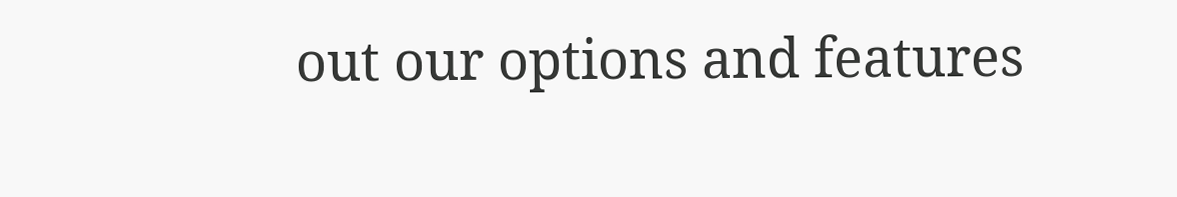out our options and features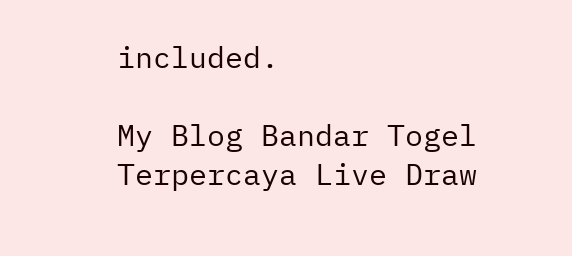included.

My Blog Bandar Togel Terpercaya Live Draw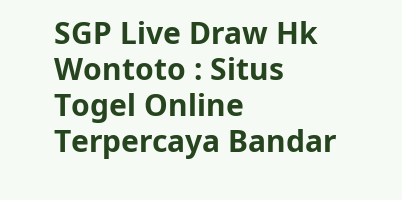SGP Live Draw Hk Wontoto : Situs Togel Online Terpercaya Bandar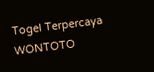Togel Terpercaya WONTOTO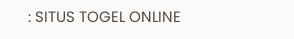: SITUS TOGEL ONLINE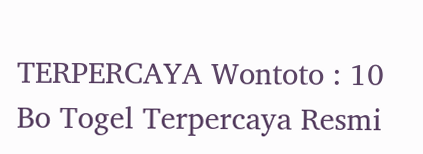TERPERCAYA Wontoto : 10 Bo Togel Terpercaya Resmi